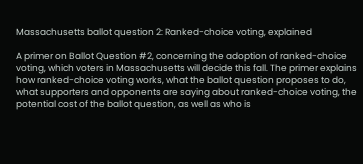Massachusetts ballot question 2: Ranked-choice voting, explained

A primer on Ballot Question #2, concerning the adoption of ranked-choice voting, which voters in Massachusetts will decide this fall. The primer explains how ranked-choice voting works, what the ballot question proposes to do, what supporters and opponents are saying about ranked-choice voting, the potential cost of the ballot question, as well as who is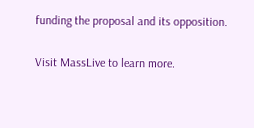funding the proposal and its opposition.

Visit MassLive to learn more.